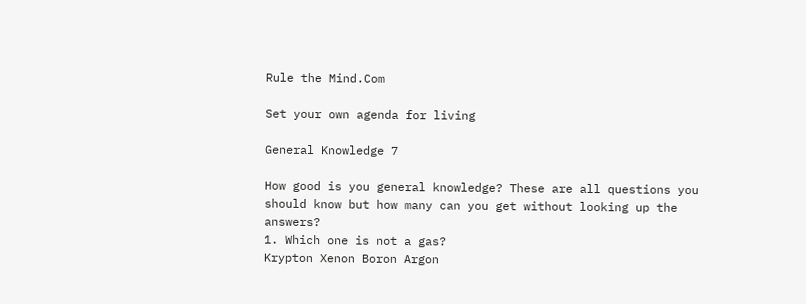Rule the Mind.Com

Set your own agenda for living

General Knowledge 7

How good is you general knowledge? These are all questions you should know but how many can you get without looking up the answers?
1. Which one is not a gas?
Krypton Xenon Boron Argon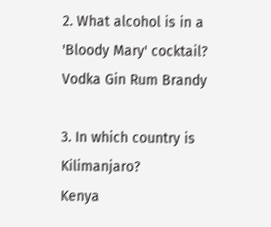2. What alcohol is in a 'Bloody Mary' cocktail?
Vodka Gin Rum Brandy

3. In which country is Kilimanjaro?
Kenya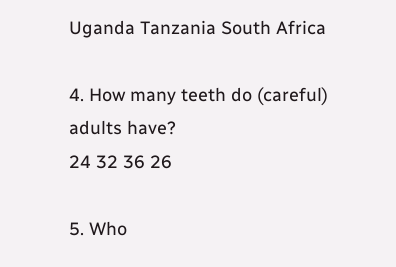Uganda Tanzania South Africa

4. How many teeth do (careful) adults have?
24 32 36 26

5. Who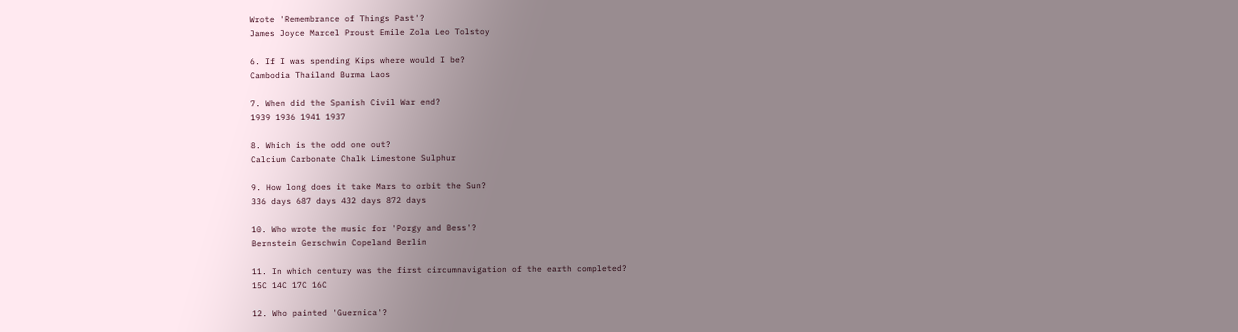Wrote 'Remembrance of Things Past'?
James Joyce Marcel Proust Emile Zola Leo Tolstoy

6. If I was spending Kips where would I be?
Cambodia Thailand Burma Laos

7. When did the Spanish Civil War end?
1939 1936 1941 1937

8. Which is the odd one out?
Calcium Carbonate Chalk Limestone Sulphur

9. How long does it take Mars to orbit the Sun?
336 days 687 days 432 days 872 days

10. Who wrote the music for 'Porgy and Bess'?
Bernstein Gerschwin Copeland Berlin

11. In which century was the first circumnavigation of the earth completed?
15C 14C 17C 16C

12. Who painted 'Guernica'?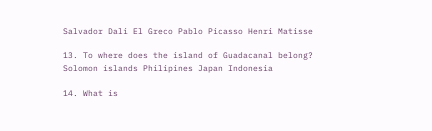Salvador Dali El Greco Pablo Picasso Henri Matisse

13. To where does the island of Guadacanal belong?
Solomon islands Philipines Japan Indonesia

14. What is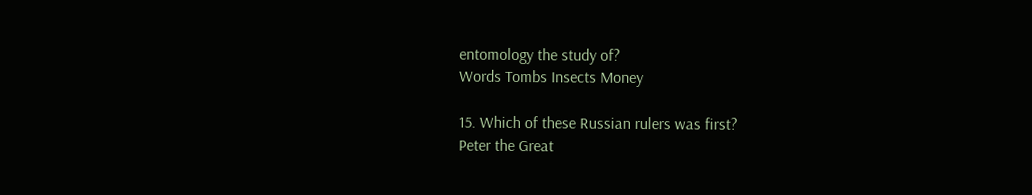entomology the study of?
Words Tombs Insects Money

15. Which of these Russian rulers was first?
Peter the Great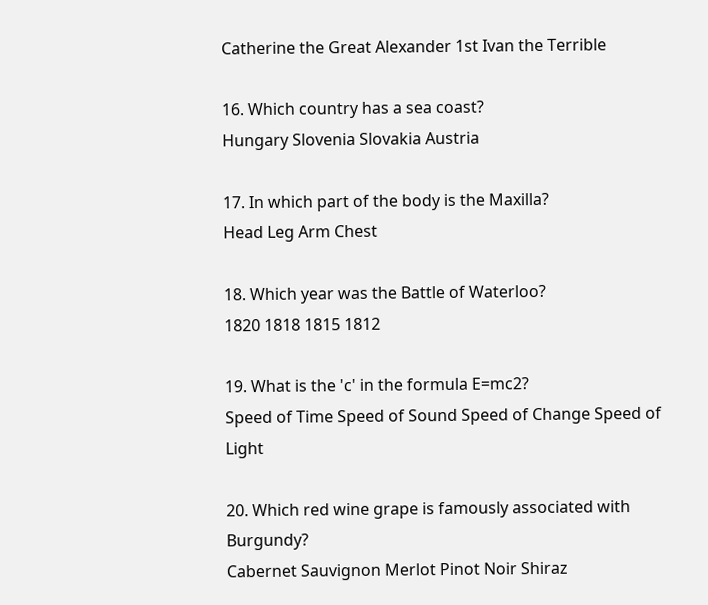Catherine the Great Alexander 1st Ivan the Terrible

16. Which country has a sea coast?
Hungary Slovenia Slovakia Austria

17. In which part of the body is the Maxilla?
Head Leg Arm Chest

18. Which year was the Battle of Waterloo?
1820 1818 1815 1812

19. What is the 'c' in the formula E=mc2?
Speed of Time Speed of Sound Speed of Change Speed of Light

20. Which red wine grape is famously associated with Burgundy?
Cabernet Sauvignon Merlot Pinot Noir Shiraz